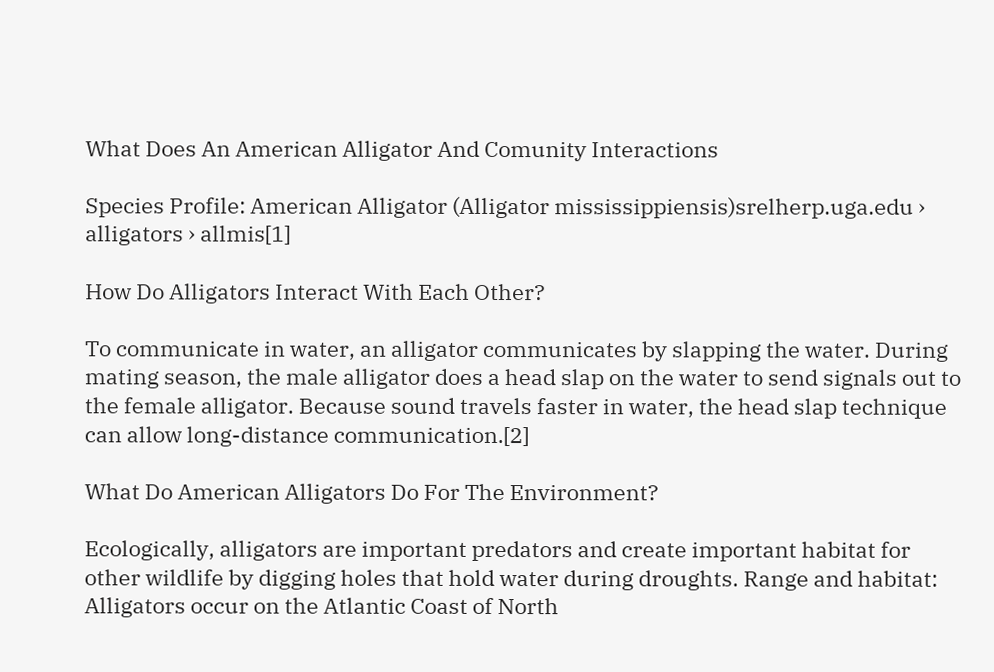What Does An American Alligator And Comunity Interactions

Species Profile: American Alligator (Alligator mississippiensis)srelherp.uga.edu › alligators › allmis[1]

How Do Alligators Interact With Each Other?

To communicate in water, an alligator communicates by slapping the water. During mating season, the male alligator does a head slap on the water to send signals out to the female alligator. Because sound travels faster in water, the head slap technique can allow long-distance communication.[2]

What Do American Alligators Do For The Environment?

Ecologically, alligators are important predators and create important habitat for other wildlife by digging holes that hold water during droughts. Range and habitat: Alligators occur on the Atlantic Coast of North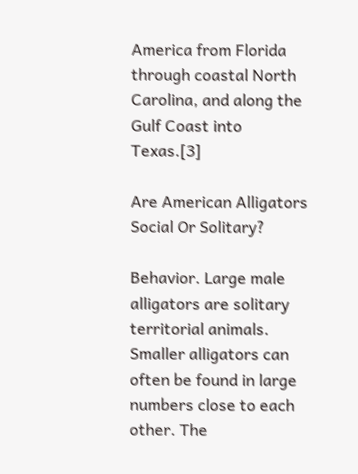America from Florida through coastal North Carolina, and along the Gulf Coast into Texas.[3]

Are American Alligators Social Or Solitary?

Behavior. Large male alligators are solitary territorial animals. Smaller alligators can often be found in large numbers close to each other. The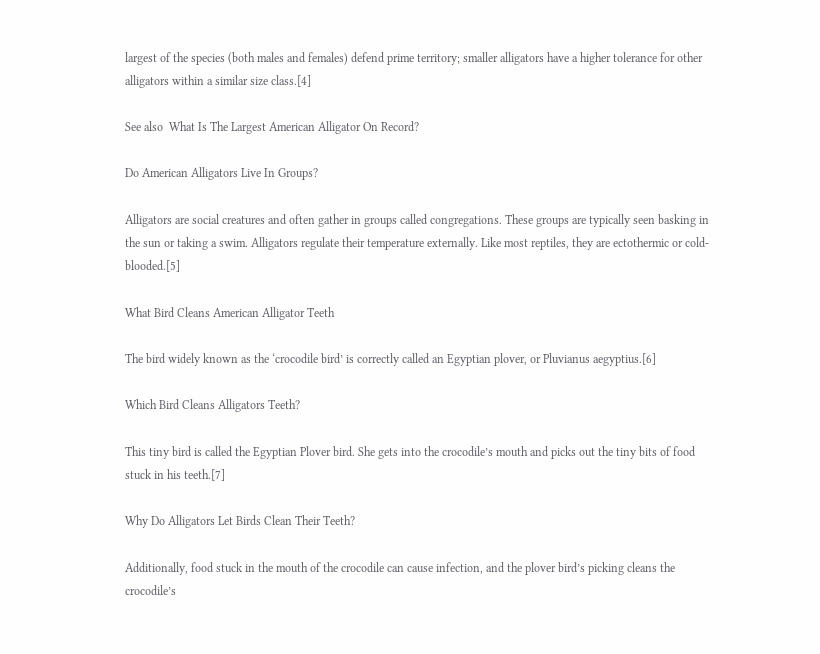largest of the species (both males and females) defend prime territory; smaller alligators have a higher tolerance for other alligators within a similar size class.[4]

See also  What Is The Largest American Alligator On Record?

Do American Alligators Live In Groups?

Alligators are social creatures and often gather in groups called congregations. These groups are typically seen basking in the sun or taking a swim. Alligators regulate their temperature externally. Like most reptiles, they are ectothermic or cold-blooded.[5]

What Bird Cleans American Alligator Teeth

The bird widely known as the ‘crocodile bird’ is correctly called an Egyptian plover, or Pluvianus aegyptius.[6]

Which Bird Cleans Alligators Teeth?

This tiny bird is called the Egyptian Plover bird. She gets into the crocodile’s mouth and picks out the tiny bits of food stuck in his teeth.[7]

Why Do Alligators Let Birds Clean Their Teeth?

Additionally, food stuck in the mouth of the crocodile can cause infection, and the plover bird’s picking cleans the crocodile’s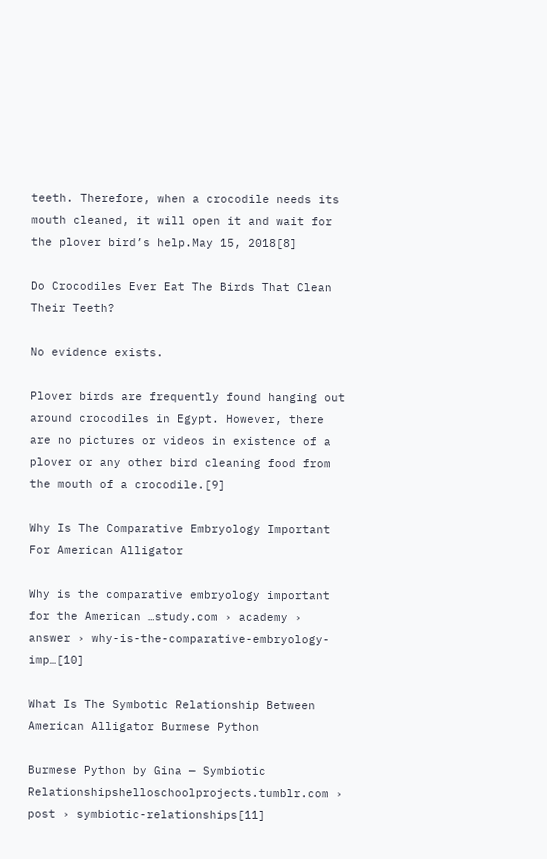teeth. Therefore, when a crocodile needs its mouth cleaned, it will open it and wait for the plover bird’s help.May 15, 2018[8]

Do Crocodiles Ever Eat The Birds That Clean Their Teeth?

No evidence exists.

Plover birds are frequently found hanging out around crocodiles in Egypt. However, there are no pictures or videos in existence of a plover or any other bird cleaning food from the mouth of a crocodile.[9]

Why Is The Comparative Embryology Important For American Alligator

Why is the comparative embryology important for the American …study.com › academy › answer › why-is-the-comparative-embryology-imp…[10]

What Is The Symbotic Relationship Between American Alligator Burmese Python

Burmese Python by Gina — Symbiotic Relationshipshelloschoolprojects.tumblr.com › post › symbiotic-relationships[11]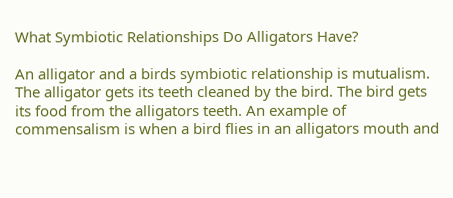What Symbiotic Relationships Do Alligators Have?

An alligator and a birds symbiotic relationship is mutualism. The alligator gets its teeth cleaned by the bird. The bird gets its food from the alligators teeth. An example of commensalism is when a bird flies in an alligators mouth and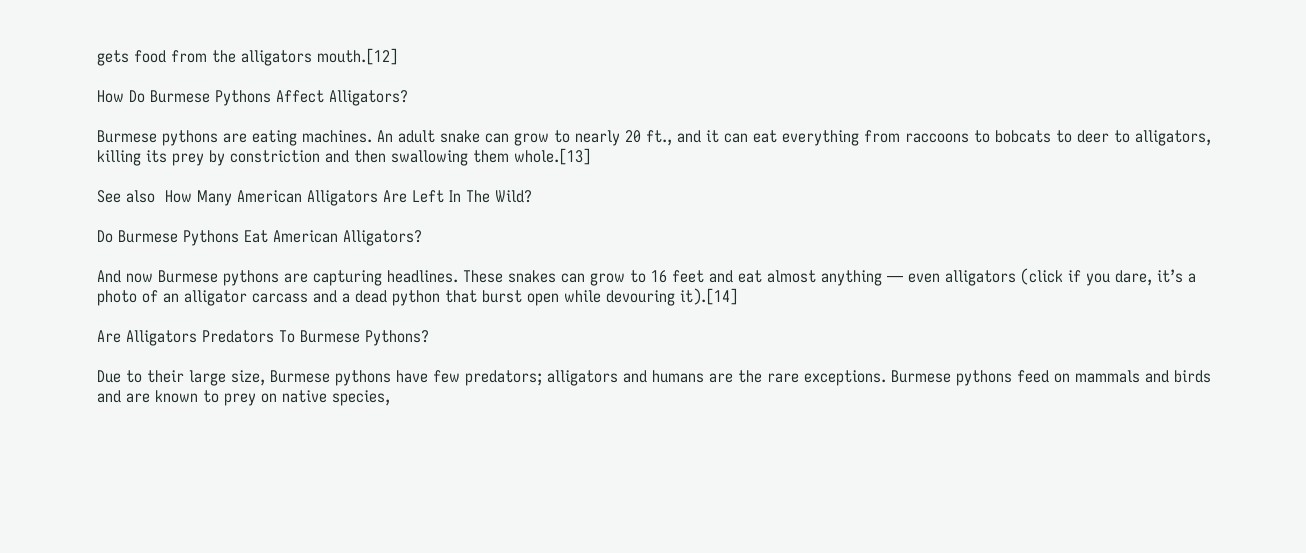gets food from the alligators mouth.[12]

How Do Burmese Pythons Affect Alligators?

Burmese pythons are eating machines. An adult snake can grow to nearly 20 ft., and it can eat everything from raccoons to bobcats to deer to alligators, killing its prey by constriction and then swallowing them whole.[13]

See also  How Many American Alligators Are Left In The Wild?

Do Burmese Pythons Eat American Alligators?

And now Burmese pythons are capturing headlines. These snakes can grow to 16 feet and eat almost anything — even alligators (click if you dare, it’s a photo of an alligator carcass and a dead python that burst open while devouring it).[14]

Are Alligators Predators To Burmese Pythons?

Due to their large size, Burmese pythons have few predators; alligators and humans are the rare exceptions. Burmese pythons feed on mammals and birds and are known to prey on native species,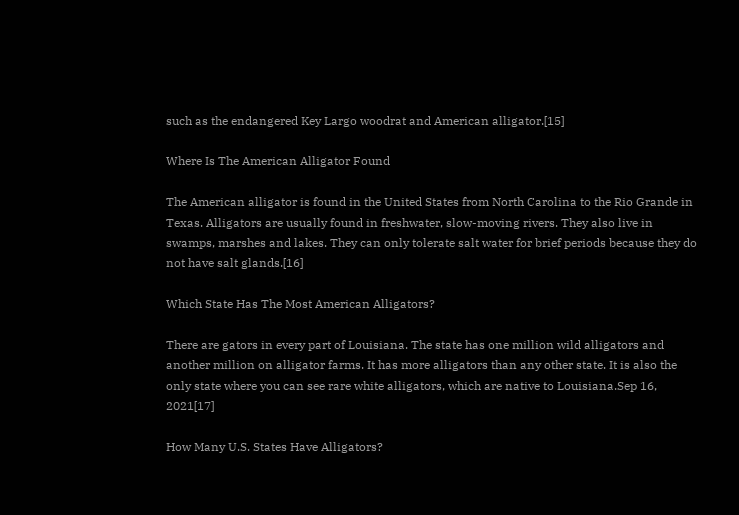such as the endangered Key Largo woodrat and American alligator.[15]

Where Is The American Alligator Found

The American alligator is found in the United States from North Carolina to the Rio Grande in Texas. Alligators are usually found in freshwater, slow-moving rivers. They also live in swamps, marshes and lakes. They can only tolerate salt water for brief periods because they do not have salt glands.[16]

Which State Has The Most American Alligators?

There are gators in every part of Louisiana. The state has one million wild alligators and another million on alligator farms. It has more alligators than any other state. It is also the only state where you can see rare white alligators, which are native to Louisiana.Sep 16, 2021[17]

How Many U.S. States Have Alligators?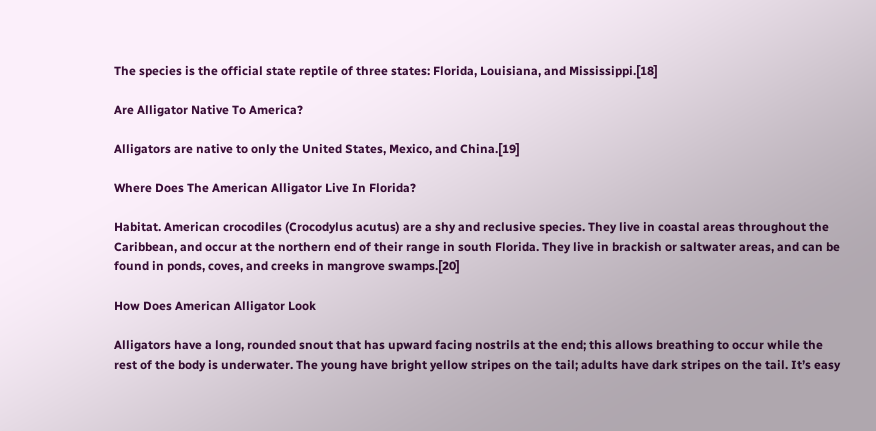The species is the official state reptile of three states: Florida, Louisiana, and Mississippi.[18]

Are Alligator Native To America?

Alligators are native to only the United States, Mexico, and China.[19]

Where Does The American Alligator Live In Florida?

Habitat. American crocodiles (Crocodylus acutus) are a shy and reclusive species. They live in coastal areas throughout the Caribbean, and occur at the northern end of their range in south Florida. They live in brackish or saltwater areas, and can be found in ponds, coves, and creeks in mangrove swamps.[20]

How Does American Alligator Look

Alligators have a long, rounded snout that has upward facing nostrils at the end; this allows breathing to occur while the rest of the body is underwater. The young have bright yellow stripes on the tail; adults have dark stripes on the tail. It’s easy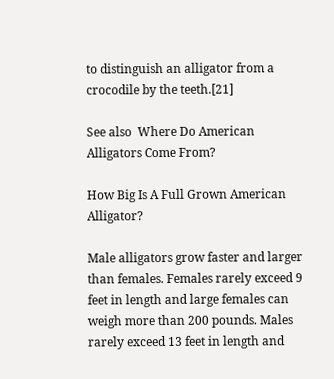to distinguish an alligator from a crocodile by the teeth.[21]

See also  Where Do American Alligators Come From?

How Big Is A Full Grown American Alligator?

Male alligators grow faster and larger than females. Females rarely exceed 9 feet in length and large females can weigh more than 200 pounds. Males rarely exceed 13 feet in length and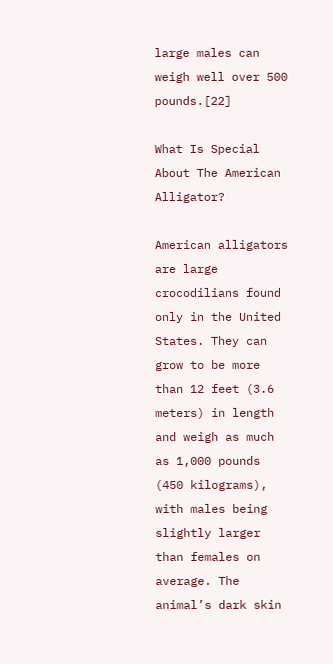large males can weigh well over 500 pounds.[22]

What Is Special About The American Alligator?

American alligators are large crocodilians found only in the United States. They can grow to be more than 12 feet (3.6 meters) in length and weigh as much as 1,000 pounds (450 kilograms), with males being slightly larger than females on average. The animal’s dark skin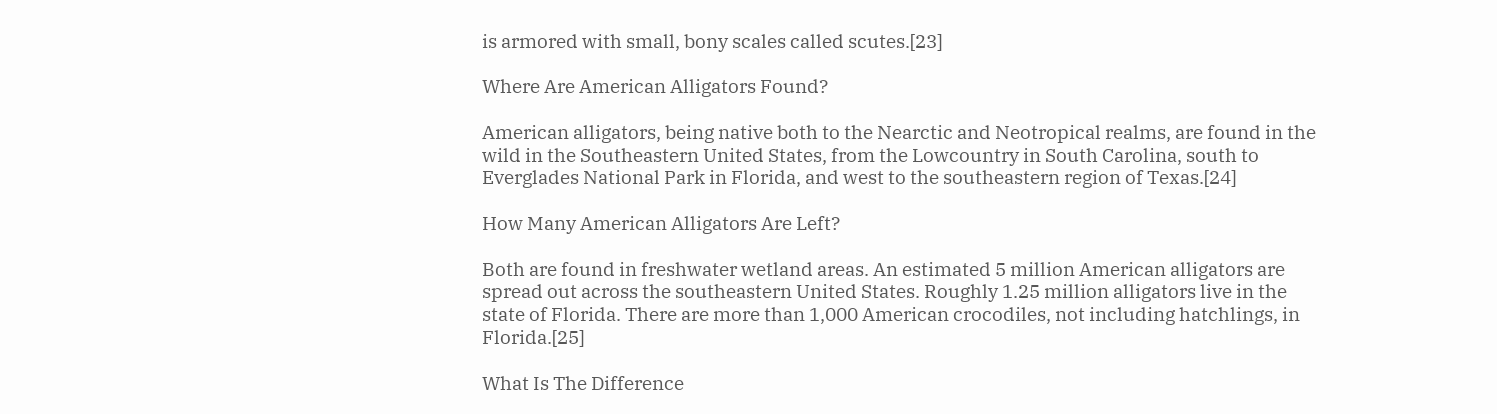is armored with small, bony scales called scutes.[23]

Where Are American Alligators Found?

American alligators, being native both to the Nearctic and Neotropical realms, are found in the wild in the Southeastern United States, from the Lowcountry in South Carolina, south to Everglades National Park in Florida, and west to the southeastern region of Texas.[24]

How Many American Alligators Are Left?

Both are found in freshwater wetland areas. An estimated 5 million American alligators are spread out across the southeastern United States. Roughly 1.25 million alligators live in the state of Florida. There are more than 1,000 American crocodiles, not including hatchlings, in Florida.[25]

What Is The Difference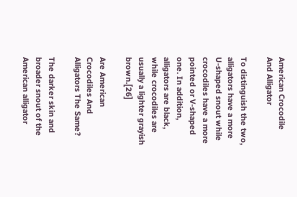American Crocodile And Alligator

To distinguish the two, alligators have a more U-shaped snout while crocodiles have a more pointed or V-shaped one. In addition, alligators are black, while crocodiles are usually a lighter grayish brown.[26]

Are American Crocodiles And Alligators The Same?

The darker skin and broader snout of the American alligator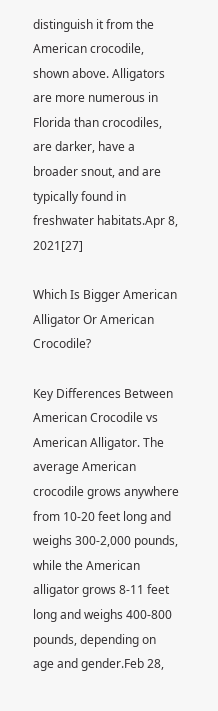distinguish it from the American crocodile, shown above. Alligators are more numerous in Florida than crocodiles, are darker, have a broader snout, and are typically found in freshwater habitats.Apr 8, 2021[27]

Which Is Bigger American Alligator Or American Crocodile?

Key Differences Between American Crocodile vs American Alligator. The average American crocodile grows anywhere from 10-20 feet long and weighs 300-2,000 pounds, while the American alligator grows 8-11 feet long and weighs 400-800 pounds, depending on age and gender.Feb 28,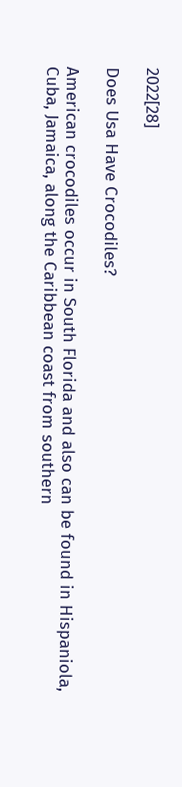2022[28]

Does Usa Have Crocodiles?

American crocodiles occur in South Florida and also can be found in Hispaniola, Cuba, Jamaica, along the Caribbean coast from southern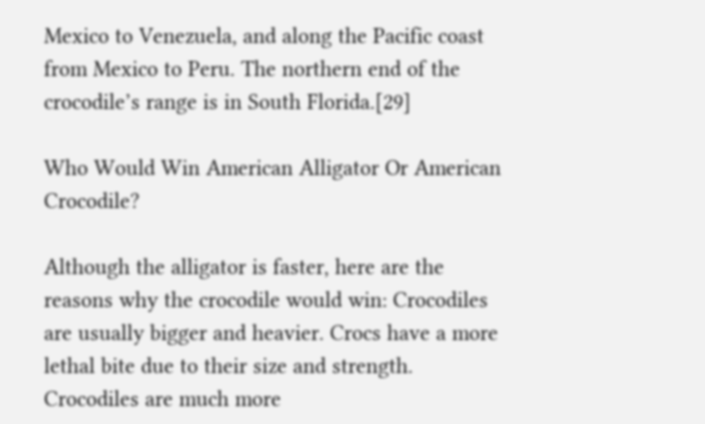Mexico to Venezuela, and along the Pacific coast from Mexico to Peru. The northern end of the crocodile’s range is in South Florida.[29]

Who Would Win American Alligator Or American Crocodile?

Although the alligator is faster, here are the reasons why the crocodile would win: Crocodiles are usually bigger and heavier. Crocs have a more lethal bite due to their size and strength. Crocodiles are much more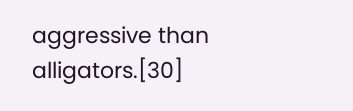aggressive than alligators.[30]